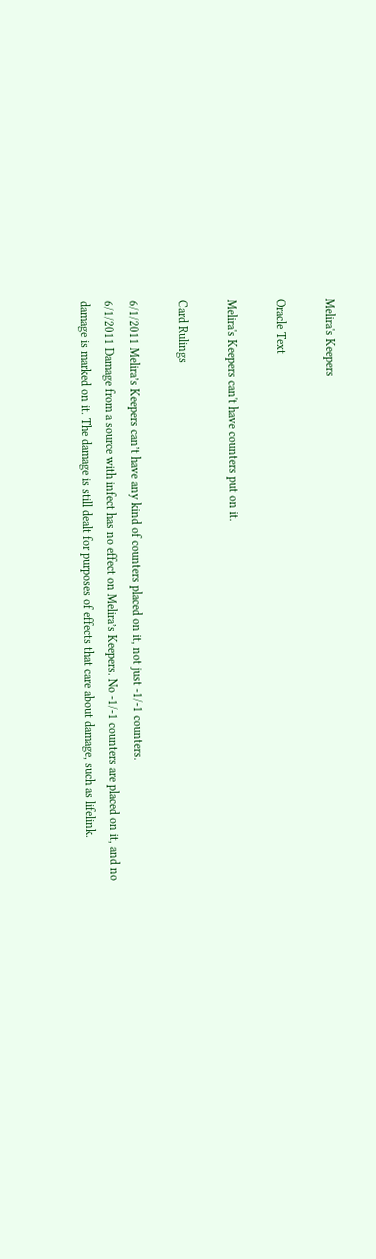Melira's Keepers

Oracle Text

Melira's Keepers can't have counters put on it.

Card Rulings

6/1/2011 Melira’s Keepers can’t have any kind of counters placed on it, not just -1/-1 counters.
6/1/2011 Damage from a source with infect has no effect on Melira’s Keepers. No -1/-1 counters are placed on it, and no damage is marked on it. The damage is still dealt for purposes of effects that care about damage, such as lifelink.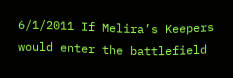6/1/2011 If Melira’s Keepers would enter the battlefield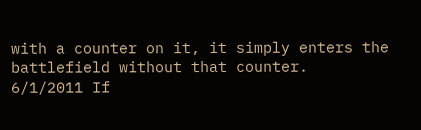with a counter on it, it simply enters the battlefield without that counter.
6/1/2011 If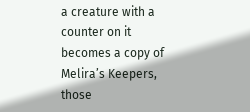a creature with a counter on it becomes a copy of Melira’s Keepers, those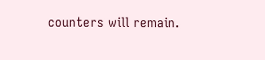counters will remain.